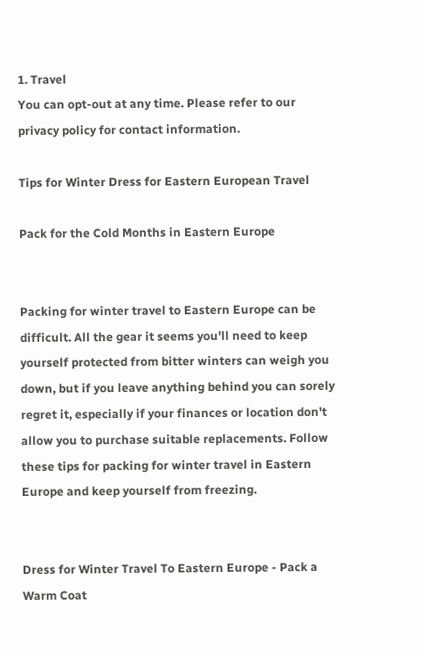1. Travel
You can opt-out at any time. Please refer to our privacy policy for contact information.

Tips for Winter Dress for Eastern European Travel

Pack for the Cold Months in Eastern Europe


Packing for winter travel to Eastern Europe can be difficult. All the gear it seems you'll need to keep yourself protected from bitter winters can weigh you down, but if you leave anything behind you can sorely regret it, especially if your finances or location don't allow you to purchase suitable replacements. Follow these tips for packing for winter travel in Eastern Europe and keep yourself from freezing.


Dress for Winter Travel To Eastern Europe - Pack a Warm Coat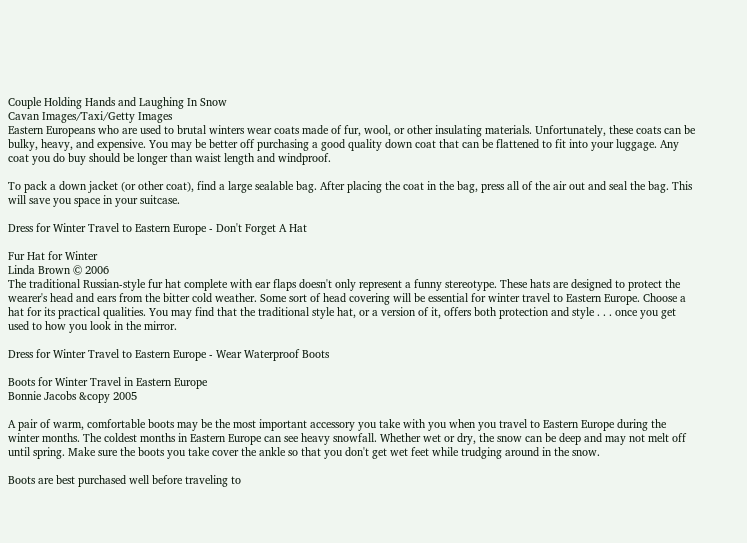Couple Holding Hands and Laughing In Snow
Cavan Images/Taxi/Getty Images
Eastern Europeans who are used to brutal winters wear coats made of fur, wool, or other insulating materials. Unfortunately, these coats can be bulky, heavy, and expensive. You may be better off purchasing a good quality down coat that can be flattened to fit into your luggage. Any coat you do buy should be longer than waist length and windproof.

To pack a down jacket (or other coat), find a large sealable bag. After placing the coat in the bag, press all of the air out and seal the bag. This will save you space in your suitcase.

Dress for Winter Travel to Eastern Europe - Don't Forget A Hat

Fur Hat for Winter
Linda Brown © 2006
The traditional Russian-style fur hat complete with ear flaps doesn't only represent a funny stereotype. These hats are designed to protect the wearer's head and ears from the bitter cold weather. Some sort of head covering will be essential for winter travel to Eastern Europe. Choose a hat for its practical qualities. You may find that the traditional style hat, or a version of it, offers both protection and style . . . once you get used to how you look in the mirror.

Dress for Winter Travel to Eastern Europe - Wear Waterproof Boots

Boots for Winter Travel in Eastern Europe
Bonnie Jacobs &copy 2005

A pair of warm, comfortable boots may be the most important accessory you take with you when you travel to Eastern Europe during the winter months. The coldest months in Eastern Europe can see heavy snowfall. Whether wet or dry, the snow can be deep and may not melt off until spring. Make sure the boots you take cover the ankle so that you don't get wet feet while trudging around in the snow.

Boots are best purchased well before traveling to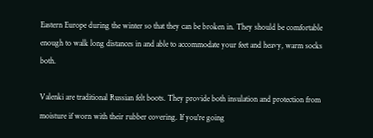Eastern Europe during the winter so that they can be broken in. They should be comfortable enough to walk long distances in and able to accommodate your feet and heavy, warm socks both.

Valenki are traditional Russian felt boots. They provide both insulation and protection from moisture if worn with their rubber covering. If you're going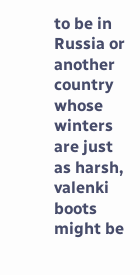to be in Russia or another country whose winters are just as harsh, valenki boots might be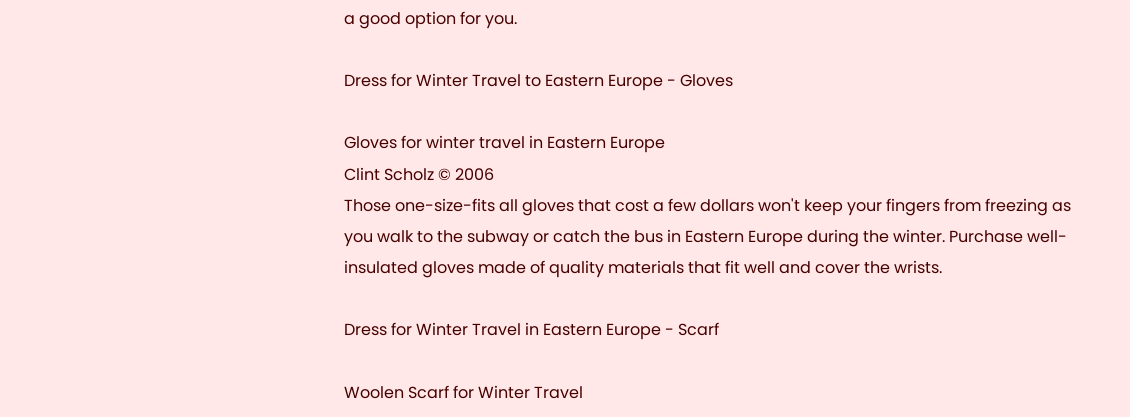a good option for you.

Dress for Winter Travel to Eastern Europe - Gloves

Gloves for winter travel in Eastern Europe
Clint Scholz © 2006
Those one-size-fits all gloves that cost a few dollars won't keep your fingers from freezing as you walk to the subway or catch the bus in Eastern Europe during the winter. Purchase well-insulated gloves made of quality materials that fit well and cover the wrists.

Dress for Winter Travel in Eastern Europe - Scarf

Woolen Scarf for Winter Travel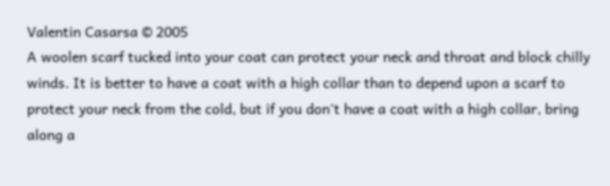Valentin Casarsa © 2005
A woolen scarf tucked into your coat can protect your neck and throat and block chilly winds. It is better to have a coat with a high collar than to depend upon a scarf to protect your neck from the cold, but if you don't have a coat with a high collar, bring along a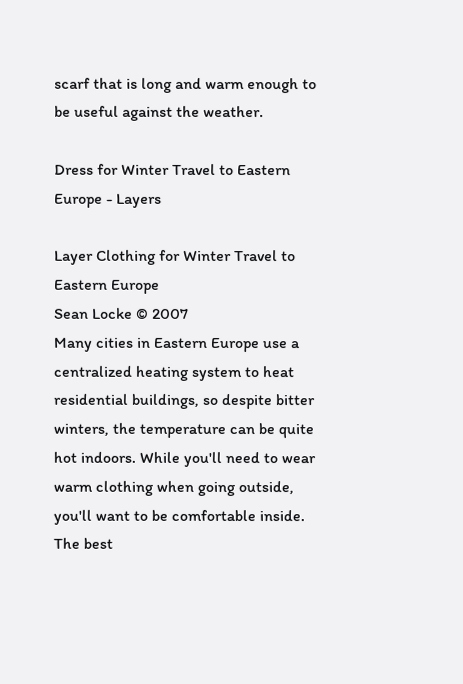scarf that is long and warm enough to be useful against the weather.

Dress for Winter Travel to Eastern Europe - Layers

Layer Clothing for Winter Travel to Eastern Europe
Sean Locke © 2007
Many cities in Eastern Europe use a centralized heating system to heat residential buildings, so despite bitter winters, the temperature can be quite hot indoors. While you'll need to wear warm clothing when going outside, you'll want to be comfortable inside. The best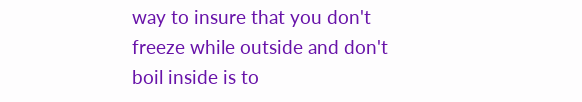way to insure that you don't freeze while outside and don't boil inside is to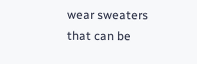wear sweaters that can be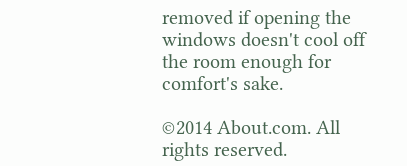removed if opening the windows doesn't cool off the room enough for comfort's sake.

©2014 About.com. All rights reserved.